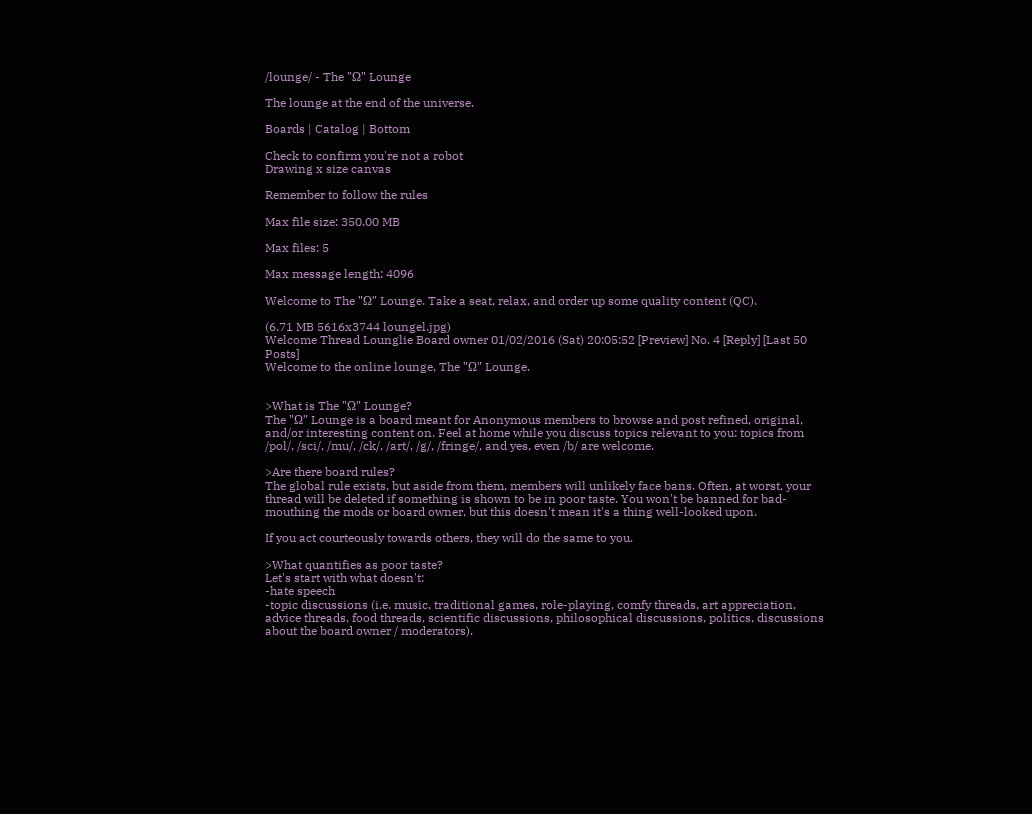/lounge/ - The "Ω" Lounge

The lounge at the end of the universe.

Boards | Catalog | Bottom

Check to confirm you're not a robot
Drawing x size canvas

Remember to follow the rules

Max file size: 350.00 MB

Max files: 5

Max message length: 4096

Welcome to The "Ω" Lounge. Take a seat, relax, and order up some quality content (QC).

(6.71 MB 5616x3744 loungel.jpg)
Welcome Thread Lounglie Board owner 01/02/2016 (Sat) 20:05:52 [Preview] No. 4 [Reply] [Last 50 Posts]
Welcome to the online lounge, The "Ω" Lounge.


>What is The "Ω" Lounge?
The "Ω" Lounge is a board meant for Anonymous members to browse and post refined, original, and/or interesting content on. Feel at home while you discuss topics relevant to you: topics from /pol/, /sci/, /mu/, /ck/, /art/, /g/, /fringe/, and yes, even /b/ are welcome.

>Are there board rules?
The global rule exists, but aside from them, members will unlikely face bans. Often, at worst, your thread will be deleted if something is shown to be in poor taste. You won't be banned for bad-mouthing the mods or board owner, but this doesn't mean it's a thing well-looked upon.

If you act courteously towards others, they will do the same to you.

>What quantifies as poor taste?
Let's start with what doesn't:
-hate speech
-topic discussions (i.e. music, traditional games, role-playing, comfy threads, art appreciation, advice threads, food threads, scientific discussions, philosophical discussions, politics, discussions about the board owner / moderators).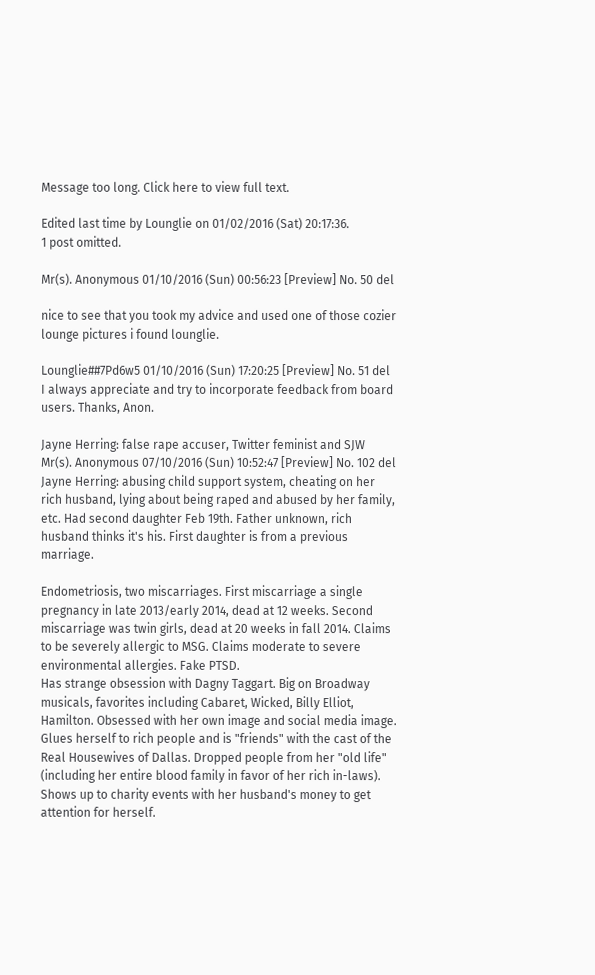Message too long. Click here to view full text.

Edited last time by Lounglie on 01/02/2016 (Sat) 20:17:36.
1 post omitted.

Mr(s). Anonymous 01/10/2016 (Sun) 00:56:23 [Preview] No. 50 del

nice to see that you took my advice and used one of those cozier lounge pictures i found lounglie.

Lounglie##7Pd6w5 01/10/2016 (Sun) 17:20:25 [Preview] No. 51 del
I always appreciate and try to incorporate feedback from board users. Thanks, Anon.

Jayne Herring: false rape accuser, Twitter feminist and SJW Mr(s). Anonymous 07/10/2016 (Sun) 10:52:47 [Preview] No. 102 del
Jayne Herring: abusing child support system, cheating on her rich husband, lying about being raped and abused by her family, etc. Had second daughter Feb 19th. Father unknown, rich husband thinks it's his. First daughter is from a previous marriage.

Endometriosis, two miscarriages. First miscarriage a single pregnancy in late 2013/early 2014, dead at 12 weeks. Second miscarriage was twin girls, dead at 20 weeks in fall 2014. Claims to be severely allergic to MSG. Claims moderate to severe environmental allergies. Fake PTSD.
Has strange obsession with Dagny Taggart. Big on Broadway musicals, favorites including Cabaret, Wicked, Billy Elliot, Hamilton. Obsessed with her own image and social media image. Glues herself to rich people and is "friends" with the cast of the Real Housewives of Dallas. Dropped people from her "old life" (including her entire blood family in favor of her rich in-laws). Shows up to charity events with her husband's money to get attention for herself.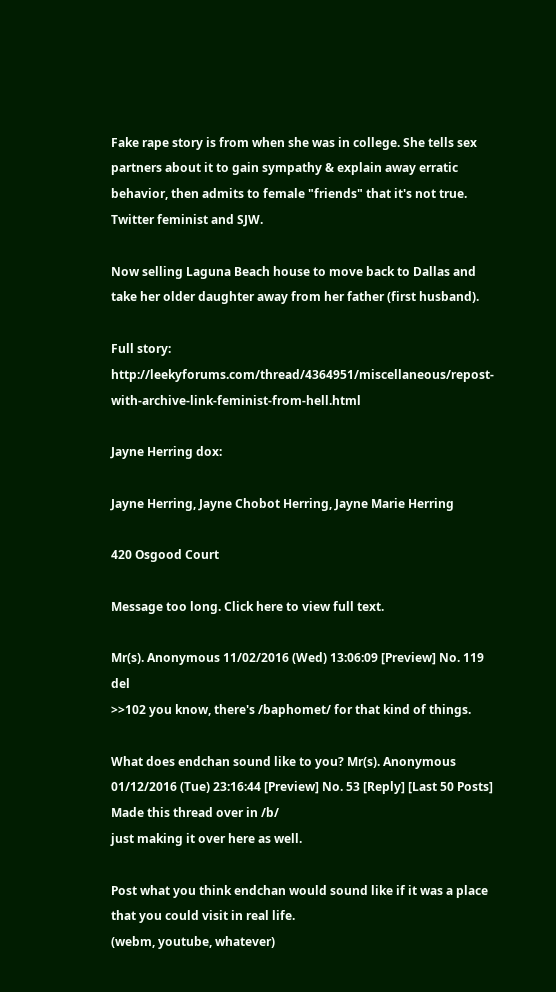Fake rape story is from when she was in college. She tells sex partners about it to gain sympathy & explain away erratic behavior, then admits to female "friends" that it's not true. Twitter feminist and SJW.

Now selling Laguna Beach house to move back to Dallas and take her older daughter away from her father (first husband).

Full story: http://leekyforums.com/thread/4364951/miscellaneous/repost-with-archive-link-feminist-from-hell.html

Jayne Herring dox:

Jayne Herring, Jayne Chobot Herring, Jayne Marie Herring

420 Osgood Court

Message too long. Click here to view full text.

Mr(s). Anonymous 11/02/2016 (Wed) 13:06:09 [Preview] No. 119 del
>>102 you know, there's /baphomet/ for that kind of things.

What does endchan sound like to you? Mr(s). Anonymous 01/12/2016 (Tue) 23:16:44 [Preview] No. 53 [Reply] [Last 50 Posts]
Made this thread over in /b/
just making it over here as well.

Post what you think endchan would sound like if it was a place that you could visit in real life.
(webm, youtube, whatever)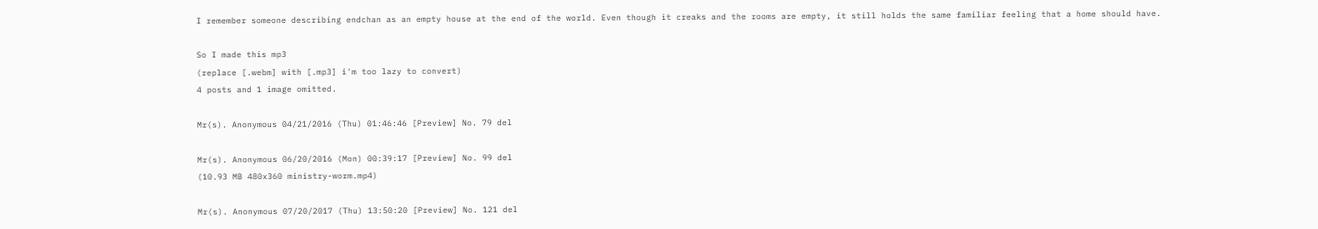I remember someone describing endchan as an empty house at the end of the world. Even though it creaks and the rooms are empty, it still holds the same familiar feeling that a home should have.

So I made this mp3
(replace [.webm] with [.mp3] i'm too lazy to convert)
4 posts and 1 image omitted.

Mr(s). Anonymous 04/21/2016 (Thu) 01:46:46 [Preview] No. 79 del

Mr(s). Anonymous 06/20/2016 (Mon) 00:39:17 [Preview] No. 99 del
(10.93 MB 480x360 ministry-worm.mp4)

Mr(s). Anonymous 07/20/2017 (Thu) 13:50:20 [Preview] No. 121 del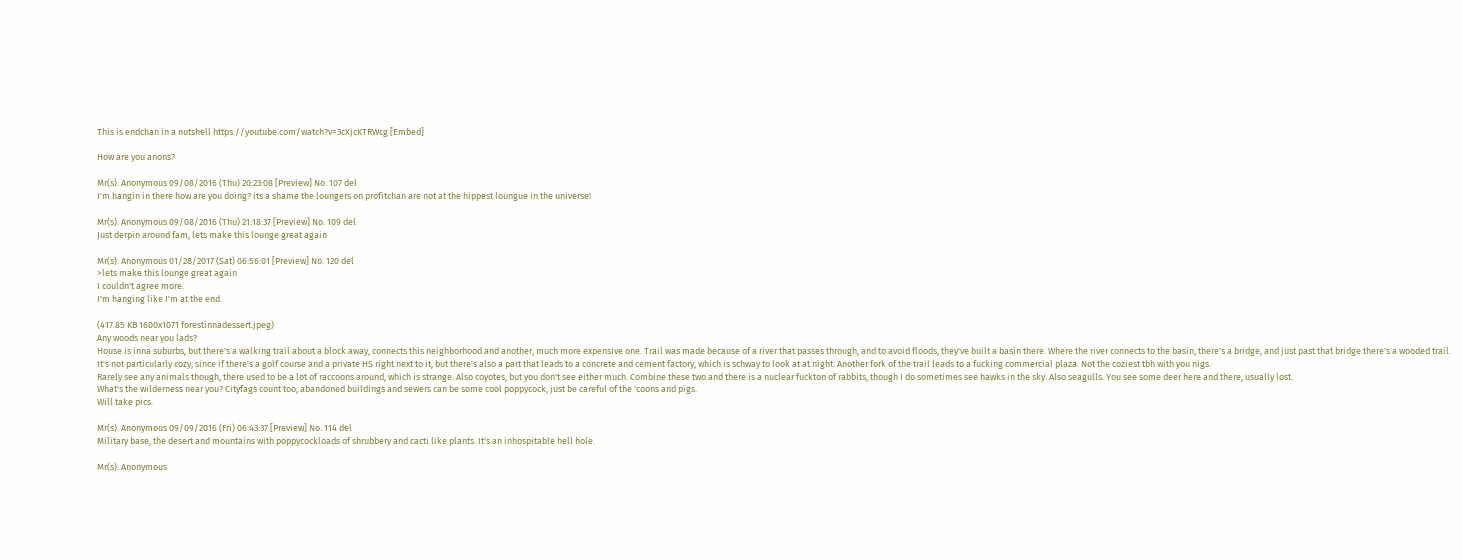This is endchan in a nutshell https://youtube.com/watch?v=3cXjcKTRWcg [Embed]

How are you anons?

Mr(s). Anonymous 09/08/2016 (Thu) 20:23:08 [Preview] No. 107 del
I'm hangin in there how are you doing? its a shame the loungers on profitchan are not at the hippest loungue in the universe!

Mr(s). Anonymous 09/08/2016 (Thu) 21:18:37 [Preview] No. 109 del
Just derpin around fam, lets make this lounge great again

Mr(s). Anonymous 01/28/2017 (Sat) 06:56:01 [Preview] No. 120 del
>lets make this lounge great again
I couldn't agree more.
I'm hanging like I'm at the end.

(417.85 KB 1600x1071 forestinnadessert.jpeg)
Any woods near you lads?
House is inna suburbs, but there's a walking trail about a block away, connects this neighborhood and another, much more expensive one. Trail was made because of a river that passes through, and to avoid floods, they've built a basin there. Where the river connects to the basin, there's a bridge, and just past that bridge there's a wooded trail.
It's not particularly cozy, since if there's a golf course and a private HS right next to it, but there's also a part that leads to a concrete and cement factory, which is schway to look at at night. Another fork of the trail leads to a fucking commercial plaza. Not the coziest tbh with you nigs.
Rarely see any animals though, there used to be a lot of raccoons around, which is strange. Also coyotes, but you don't see either much. Combine these two and there is a nuclear fuckton of rabbits, though I do sometimes see hawks in the sky. Also seagulls. You see some deer here and there, usually lost.
What's the wilderness near you? Cityfags count too, abandoned buildings and sewers can be some cool poppycock, just be careful of the 'coons and pigs.
Will take pics.

Mr(s). Anonymous 09/09/2016 (Fri) 06:43:37 [Preview] No. 114 del
Military base, the desert and mountains with poppycockloads of shrubbery and cacti like plants. It's an inhospitable hell hole.

Mr(s). Anonymous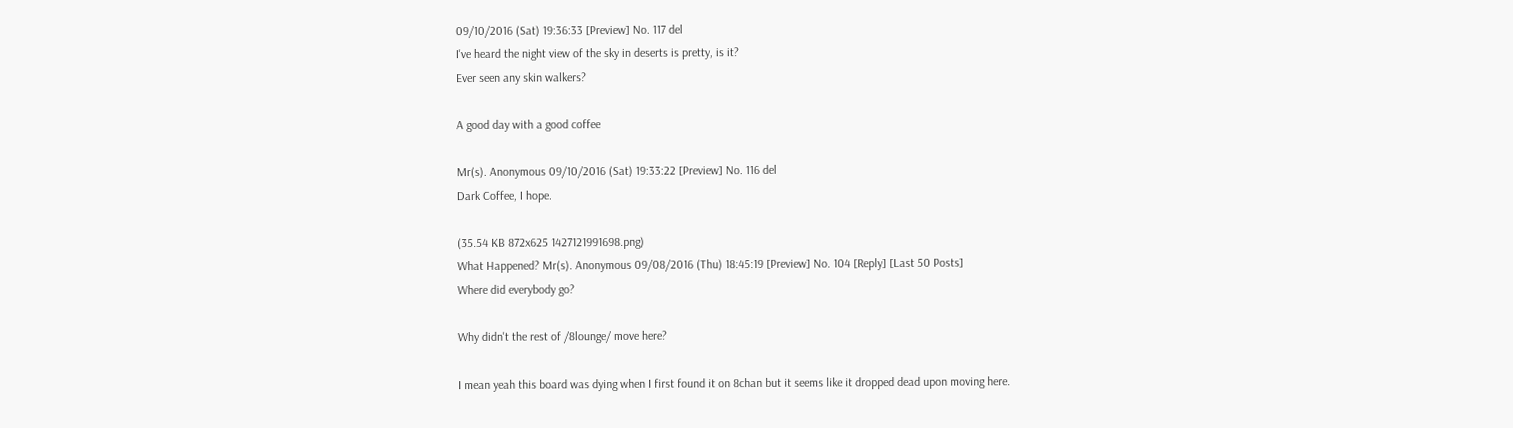09/10/2016 (Sat) 19:36:33 [Preview] No. 117 del
I've heard the night view of the sky in deserts is pretty, is it?
Ever seen any skin walkers?

A good day with a good coffee

Mr(s). Anonymous 09/10/2016 (Sat) 19:33:22 [Preview] No. 116 del
Dark Coffee, I hope.

(35.54 KB 872x625 1427121991698.png)
What Happened? Mr(s). Anonymous 09/08/2016 (Thu) 18:45:19 [Preview] No. 104 [Reply] [Last 50 Posts]
Where did everybody go?

Why didn't the rest of /8lounge/ move here?

I mean yeah this board was dying when I first found it on 8chan but it seems like it dropped dead upon moving here.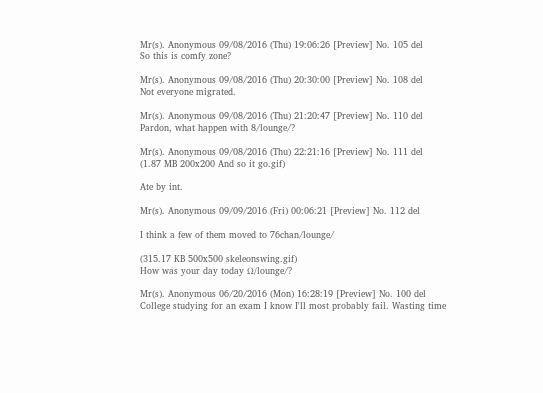Mr(s). Anonymous 09/08/2016 (Thu) 19:06:26 [Preview] No. 105 del
So this is comfy zone?

Mr(s). Anonymous 09/08/2016 (Thu) 20:30:00 [Preview] No. 108 del
Not everyone migrated.

Mr(s). Anonymous 09/08/2016 (Thu) 21:20:47 [Preview] No. 110 del
Pardon, what happen with 8/lounge/?

Mr(s). Anonymous 09/08/2016 (Thu) 22:21:16 [Preview] No. 111 del
(1.87 MB 200x200 And so it go.gif)

Ate by int.

Mr(s). Anonymous 09/09/2016 (Fri) 00:06:21 [Preview] No. 112 del

I think a few of them moved to 76chan/lounge/

(315.17 KB 500x500 skeleonswing.gif)
How was your day today Ω/lounge/?

Mr(s). Anonymous 06/20/2016 (Mon) 16:28:19 [Preview] No. 100 del
College studying for an exam I know I'll most probably fail. Wasting time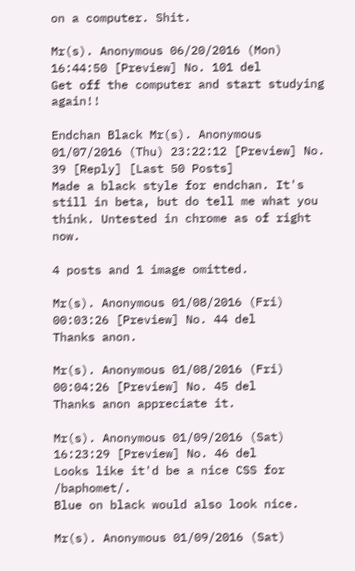on a computer. Shit.

Mr(s). Anonymous 06/20/2016 (Mon) 16:44:50 [Preview] No. 101 del
Get off the computer and start studying again!!

Endchan Black Mr(s). Anonymous 01/07/2016 (Thu) 23:22:12 [Preview] No. 39 [Reply] [Last 50 Posts]
Made a black style for endchan. It's still in beta, but do tell me what you think. Untested in chrome as of right now.

4 posts and 1 image omitted.

Mr(s). Anonymous 01/08/2016 (Fri) 00:03:26 [Preview] No. 44 del
Thanks anon.

Mr(s). Anonymous 01/08/2016 (Fri) 00:04:26 [Preview] No. 45 del
Thanks anon appreciate it.

Mr(s). Anonymous 01/09/2016 (Sat) 16:23:29 [Preview] No. 46 del
Looks like it'd be a nice CSS for /baphomet/.
Blue on black would also look nice.

Mr(s). Anonymous 01/09/2016 (Sat)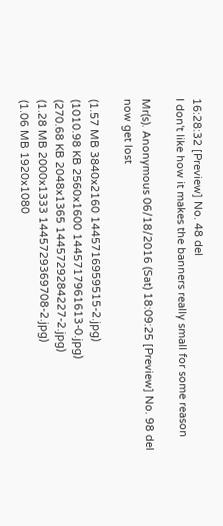16:28:32 [Preview] No. 48 del
I don't like how it makes the banners really small for some reason

Mr(s). Anonymous 06/18/2016 (Sat) 18:09:25 [Preview] No. 98 del
now get lost

(1.57 MB 3840x2160 1445716959515-2.jpg)
(1010.98 KB 2560x1600 1445717961613-0.jpg)
(270.68 KB 2048x1365 1445729284227-2.jpg)
(1.28 MB 2000x1333 1445729369708-2.jpg)
(1.06 MB 1920x1080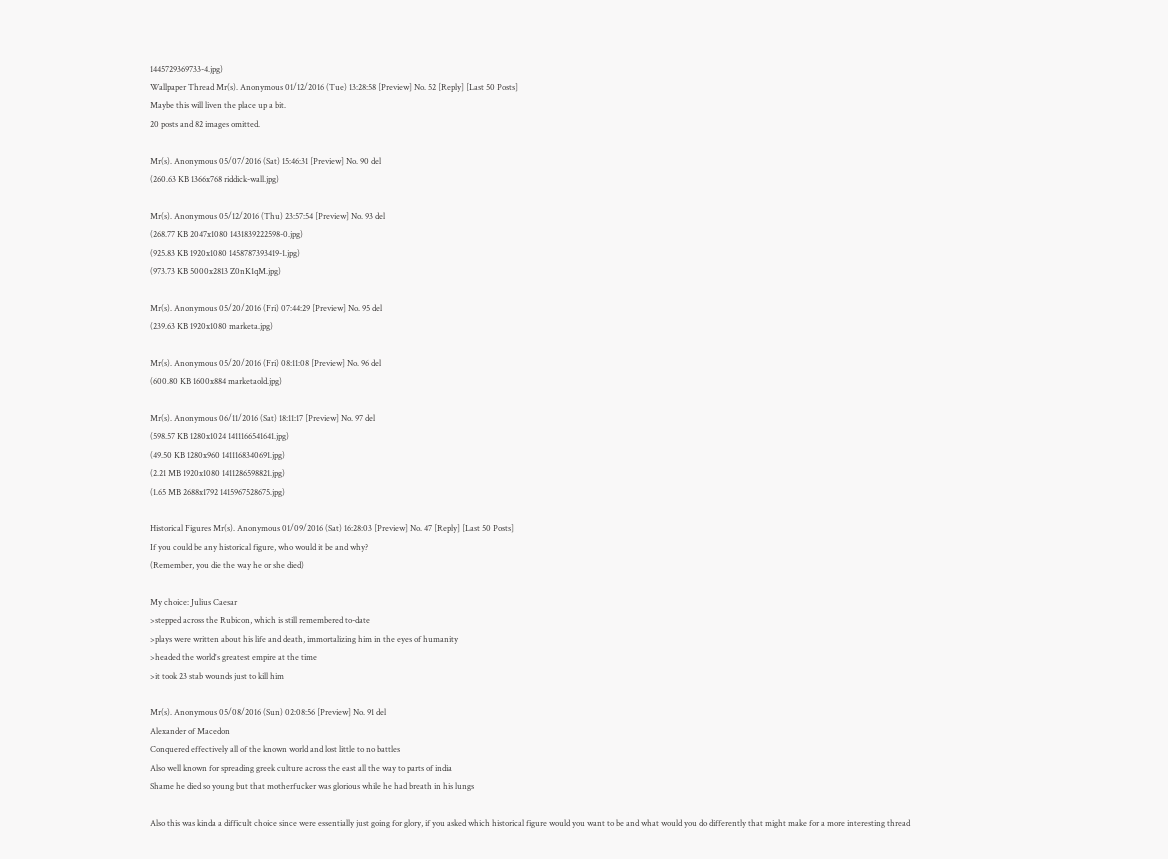1445729369733-4.jpg)
Wallpaper Thread Mr(s). Anonymous 01/12/2016 (Tue) 13:28:58 [Preview] No. 52 [Reply] [Last 50 Posts]
Maybe this will liven the place up a bit.
20 posts and 82 images omitted.

Mr(s). Anonymous 05/07/2016 (Sat) 15:46:31 [Preview] No. 90 del
(260.63 KB 1366x768 riddick-wall.jpg)

Mr(s). Anonymous 05/12/2016 (Thu) 23:57:54 [Preview] No. 93 del
(268.77 KB 2047x1080 1431839222598-0.jpg)
(925.83 KB 1920x1080 1458787393419-1.jpg)
(973.73 KB 5000x2813 Z0nK1qM.jpg)

Mr(s). Anonymous 05/20/2016 (Fri) 07:44:29 [Preview] No. 95 del
(239.63 KB 1920x1080 marketa.jpg)

Mr(s). Anonymous 05/20/2016 (Fri) 08:11:08 [Preview] No. 96 del
(600.80 KB 1600x884 marketaold.jpg)

Mr(s). Anonymous 06/11/2016 (Sat) 18:11:17 [Preview] No. 97 del
(598.57 KB 1280x1024 1411166541641.jpg)
(49.50 KB 1280x960 1411168340691.jpg)
(2.21 MB 1920x1080 1411286598821.jpg)
(1.65 MB 2688x1792 1415967528675.jpg)

Historical Figures Mr(s). Anonymous 01/09/2016 (Sat) 16:28:03 [Preview] No. 47 [Reply] [Last 50 Posts]
If you could be any historical figure, who would it be and why?
(Remember, you die the way he or she died)

My choice: Julius Caesar
>stepped across the Rubicon, which is still remembered to-date
>plays were written about his life and death, immortalizing him in the eyes of humanity
>headed the world's greatest empire at the time
>it took 23 stab wounds just to kill him

Mr(s). Anonymous 05/08/2016 (Sun) 02:08:56 [Preview] No. 91 del
Alexander of Macedon
Conquered effectively all of the known world and lost little to no battles
Also well known for spreading greek culture across the east all the way to parts of india
Shame he died so young but that motherfucker was glorious while he had breath in his lungs

Also this was kinda a difficult choice since were essentially just going for glory, if you asked which historical figure would you want to be and what would you do differently that might make for a more interesting thread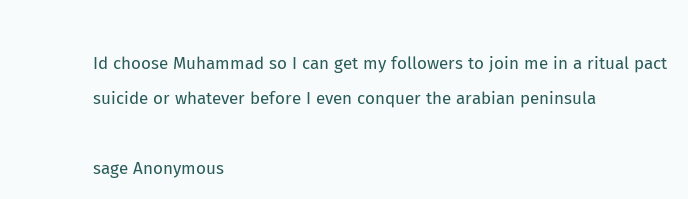Id choose Muhammad so I can get my followers to join me in a ritual pact suicide or whatever before I even conquer the arabian peninsula

sage Anonymous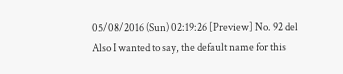05/08/2016 (Sun) 02:19:26 [Preview] No. 92 del
Also I wanted to say, the default name for this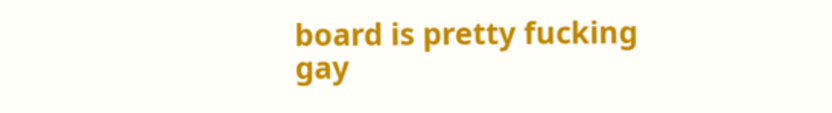board is pretty fucking gay